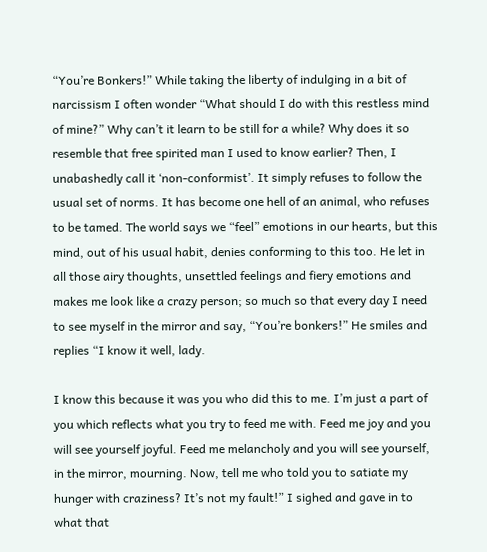“You’re Bonkers!” While taking the liberty of indulging in a bit of narcissism I often wonder “What should I do with this restless mind of mine?” Why can’t it learn to be still for a while? Why does it so resemble that free spirited man I used to know earlier? Then, I unabashedly call it ‘non-conformist’. It simply refuses to follow the usual set of norms. It has become one hell of an animal, who refuses to be tamed. The world says we “feel” emotions in our hearts, but this mind, out of his usual habit, denies conforming to this too. He let in all those airy thoughts, unsettled feelings and fiery emotions and makes me look like a crazy person; so much so that every day I need to see myself in the mirror and say, “You’re bonkers!” He smiles and replies “I know it well, lady.

I know this because it was you who did this to me. I’m just a part of you which reflects what you try to feed me with. Feed me joy and you will see yourself joyful. Feed me melancholy and you will see yourself, in the mirror, mourning. Now, tell me who told you to satiate my hunger with craziness? It’s not my fault!” I sighed and gave in to what that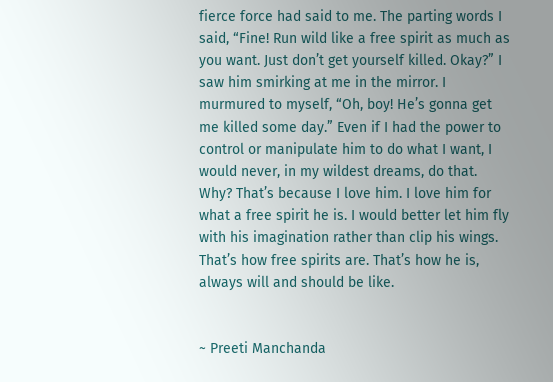fierce force had said to me. The parting words I said, “Fine! Run wild like a free spirit as much as you want. Just don’t get yourself killed. Okay?” I saw him smirking at me in the mirror. I murmured to myself, “Oh, boy! He’s gonna get me killed some day.” Even if I had the power to control or manipulate him to do what I want, I would never, in my wildest dreams, do that. Why? That’s because I love him. I love him for what a free spirit he is. I would better let him fly with his imagination rather than clip his wings. That’s how free spirits are. That’s how he is, always will and should be like.


~ Preeti Manchanda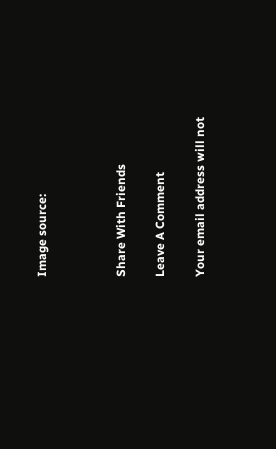Image source:



Share With Friends

Leave A Comment

Your email address will not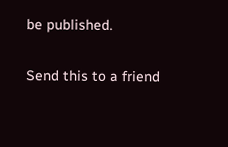be published.

Send this to a friend